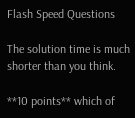Flash Speed Questions

The solution time is much shorter than you think.

**10 points** which of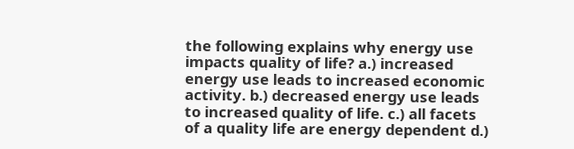the following explains why energy use impacts quality of life? a.) increased energy use leads to increased economic activity. b.) decreased energy use leads to increased quality of life. c.) all facets of a quality life are energy dependent d.)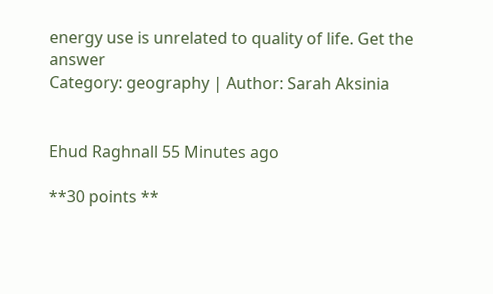energy use is unrelated to quality of life. Get the answer
Category: geography | Author: Sarah Aksinia


Ehud Raghnall 55 Minutes ago

**30 points **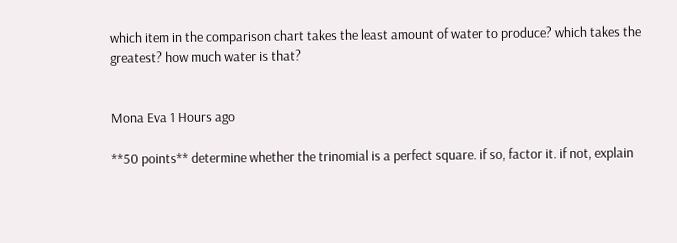which item in the comparison chart takes the least amount of water to produce? which takes the greatest? how much water is that?


Mona Eva 1 Hours ago

**50 points** determine whether the trinomial is a perfect square. if so, factor it. if not, explain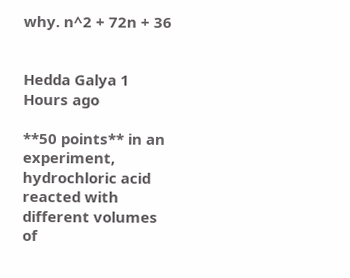why. n^2 + 72n + 36


Hedda Galya 1 Hours ago

**50 points** in an experiment, hydrochloric acid reacted with different volumes of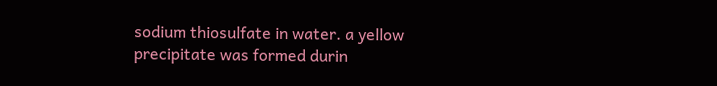sodium thiosulfate in water. a yellow precipitate was formed durin